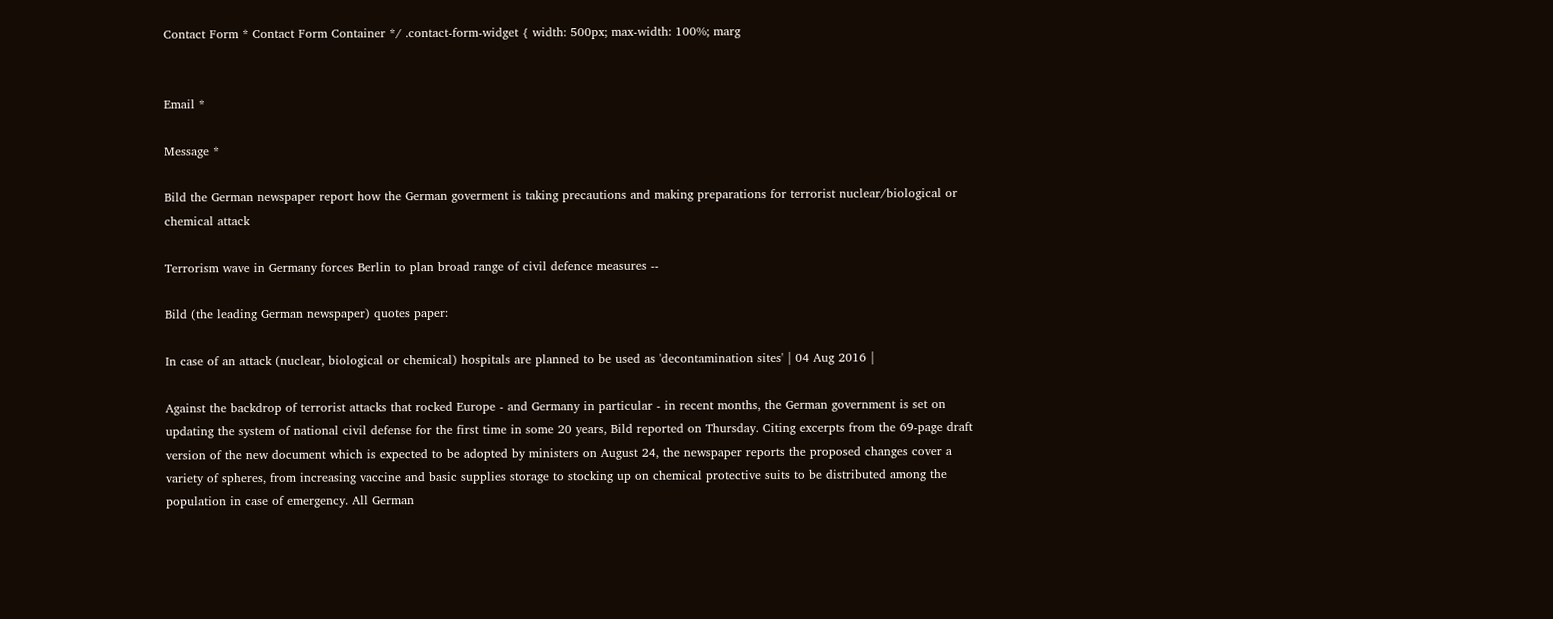Contact Form * Contact Form Container */ .contact-form-widget { width: 500px; max-width: 100%; marg


Email *

Message *

Bild the German newspaper report how the German goverment is taking precautions and making preparations for terrorist nuclear/biological or chemical attack

Terrorism wave in Germany forces Berlin to plan broad range of civil defence measures --

Bild (the leading German newspaper) quotes paper:

In case of an attack (nuclear, biological or chemical) hospitals are planned to be used as 'decontamination sites' | 04 Aug 2016 |

Against the backdrop of terrorist attacks that rocked Europe - and Germany in particular - in recent months, the German government is set on updating the system of national civil defense for the first time in some 20 years, Bild reported on Thursday. Citing excerpts from the 69-page draft version of the new document which is expected to be adopted by ministers on August 24, the newspaper reports the proposed changes cover a variety of spheres, from increasing vaccine and basic supplies storage to stocking up on chemical protective suits to be distributed among the population in case of emergency. All German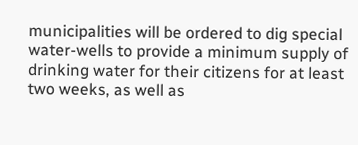municipalities will be ordered to dig special water-wells to provide a minimum supply of drinking water for their citizens for at least two weeks, as well as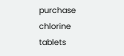purchase chlorine tablets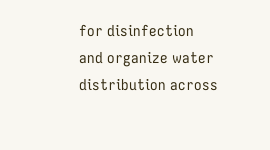for disinfection and organize water distribution across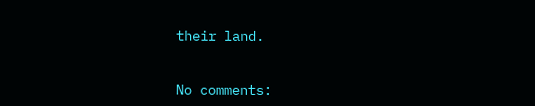their land.


No comments: